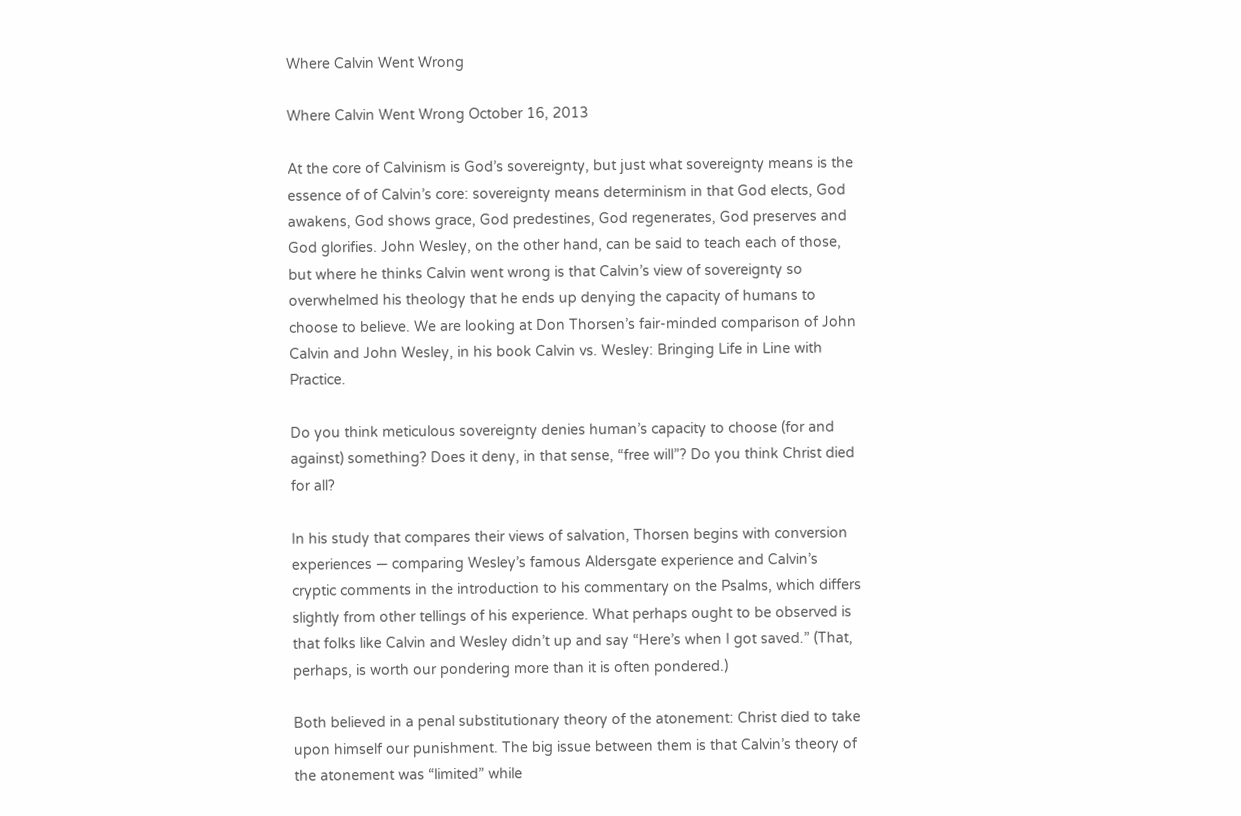Where Calvin Went Wrong

Where Calvin Went Wrong October 16, 2013

At the core of Calvinism is God’s sovereignty, but just what sovereignty means is the essence of of Calvin’s core: sovereignty means determinism in that God elects, God awakens, God shows grace, God predestines, God regenerates, God preserves and God glorifies. John Wesley, on the other hand, can be said to teach each of those, but where he thinks Calvin went wrong is that Calvin’s view of sovereignty so overwhelmed his theology that he ends up denying the capacity of humans to choose to believe. We are looking at Don Thorsen’s fair-minded comparison of John Calvin and John Wesley, in his book Calvin vs. Wesley: Bringing Life in Line with Practice.

Do you think meticulous sovereignty denies human’s capacity to choose (for and against) something? Does it deny, in that sense, “free will”? Do you think Christ died for all?

In his study that compares their views of salvation, Thorsen begins with conversion experiences — comparing Wesley’s famous Aldersgate experience and Calvin’s cryptic comments in the introduction to his commentary on the Psalms, which differs slightly from other tellings of his experience. What perhaps ought to be observed is that folks like Calvin and Wesley didn’t up and say “Here’s when I got saved.” (That, perhaps, is worth our pondering more than it is often pondered.)

Both believed in a penal substitutionary theory of the atonement: Christ died to take upon himself our punishment. The big issue between them is that Calvin’s theory of the atonement was “limited” while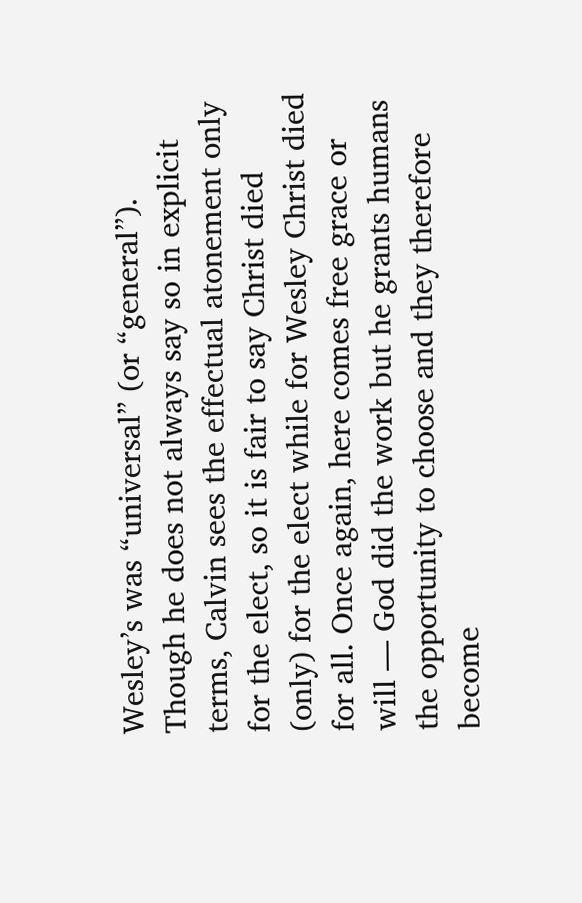Wesley’s was “universal” (or “general”). Though he does not always say so in explicit terms, Calvin sees the effectual atonement only for the elect, so it is fair to say Christ died (only) for the elect while for Wesley Christ died for all. Once again, here comes free grace or will — God did the work but he grants humans the opportunity to choose and they therefore become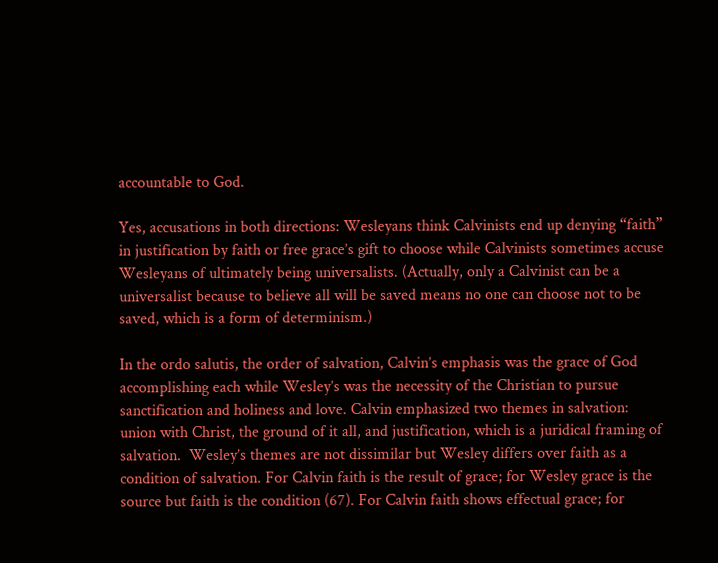accountable to God.

Yes, accusations in both directions: Wesleyans think Calvinists end up denying “faith” in justification by faith or free grace’s gift to choose while Calvinists sometimes accuse Wesleyans of ultimately being universalists. (Actually, only a Calvinist can be a universalist because to believe all will be saved means no one can choose not to be saved, which is a form of determinism.)

In the ordo salutis, the order of salvation, Calvin’s emphasis was the grace of God accomplishing each while Wesley’s was the necessity of the Christian to pursue sanctification and holiness and love. Calvin emphasized two themes in salvation: union with Christ, the ground of it all, and justification, which is a juridical framing of salvation.  Wesley’s themes are not dissimilar but Wesley differs over faith as a condition of salvation. For Calvin faith is the result of grace; for Wesley grace is the source but faith is the condition (67). For Calvin faith shows effectual grace; for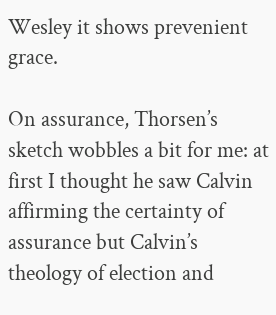Wesley it shows prevenient grace.

On assurance, Thorsen’s sketch wobbles a bit for me: at first I thought he saw Calvin affirming the certainty of assurance but Calvin’s theology of election and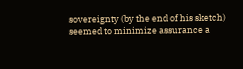sovereignty (by the end of his sketch) seemed to minimize assurance a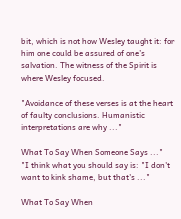bit, which is not how Wesley taught it: for him one could be assured of one’s salvation. The witness of the Spirit is where Wesley focused.

"Avoidance of these verses is at the heart of faulty conclusions. Humanistic interpretations are why ..."

What To Say When Someone Says ..."
"I think what you should say is: "I don't want to kink shame, but that's ..."

What To Say When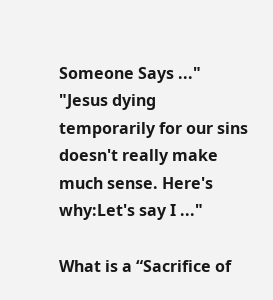Someone Says ..."
"Jesus dying temporarily for our sins doesn't really make much sense. Here's why:Let's say I ..."

What is a “Sacrifice of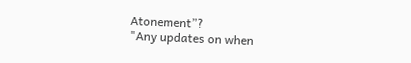Atonement”?
"Any updates on when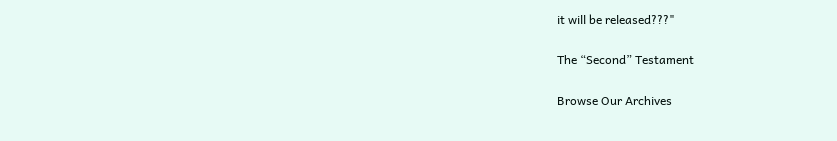it will be released???"

The “Second” Testament

Browse Our Archives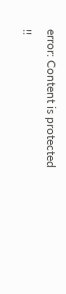error: Content is protected !!